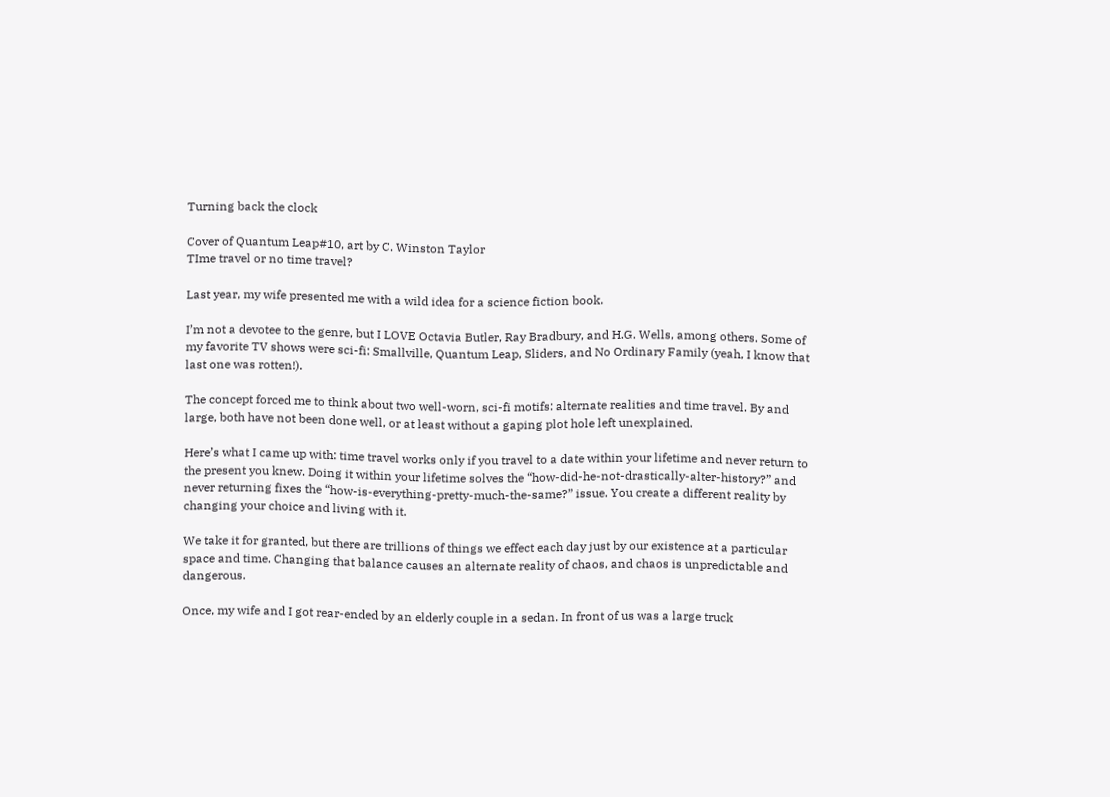Turning back the clock

Cover of Quantum Leap#10, art by C. Winston Taylor
TIme travel or no time travel?

Last year, my wife presented me with a wild idea for a science fiction book.

I’m not a devotee to the genre, but I LOVE Octavia Butler, Ray Bradbury, and H.G. Wells, among others. Some of my favorite TV shows were sci-fi: Smallville, Quantum Leap, Sliders, and No Ordinary Family (yeah, I know that last one was rotten!).

The concept forced me to think about two well-worn, sci-fi motifs: alternate realities and time travel. By and large, both have not been done well, or at least without a gaping plot hole left unexplained.

Here’s what I came up with: time travel works only if you travel to a date within your lifetime and never return to the present you knew. Doing it within your lifetime solves the “how-did-he-not-drastically-alter-history?” and never returning fixes the “how-is-everything-pretty-much-the-same?” issue. You create a different reality by changing your choice and living with it.

We take it for granted, but there are trillions of things we effect each day just by our existence at a particular space and time. Changing that balance causes an alternate reality of chaos, and chaos is unpredictable and dangerous.

Once, my wife and I got rear-ended by an elderly couple in a sedan. In front of us was a large truck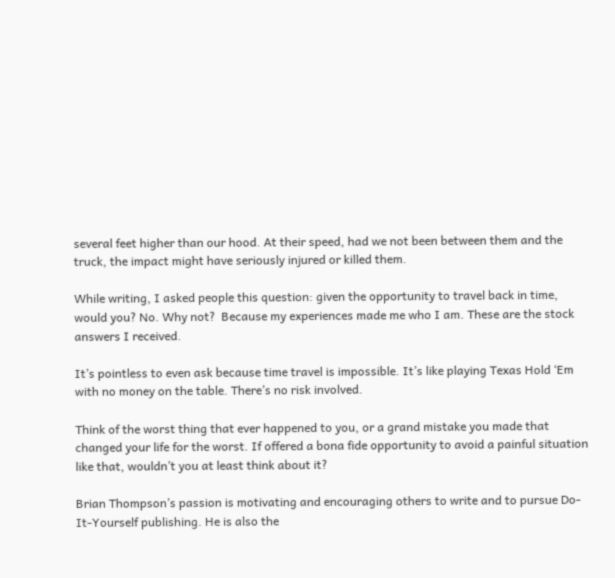several feet higher than our hood. At their speed, had we not been between them and the truck, the impact might have seriously injured or killed them.

While writing, I asked people this question: given the opportunity to travel back in time, would you? No. Why not?  Because my experiences made me who I am. These are the stock answers I received.

It’s pointless to even ask because time travel is impossible. It’s like playing Texas Hold ‘Em with no money on the table. There’s no risk involved.

Think of the worst thing that ever happened to you, or a grand mistake you made that changed your life for the worst. If offered a bona fide opportunity to avoid a painful situation like that, wouldn’t you at least think about it?

Brian Thompson’s passion is motivating and encouraging others to write and to pursue Do-It-Yourself publishing. He is also the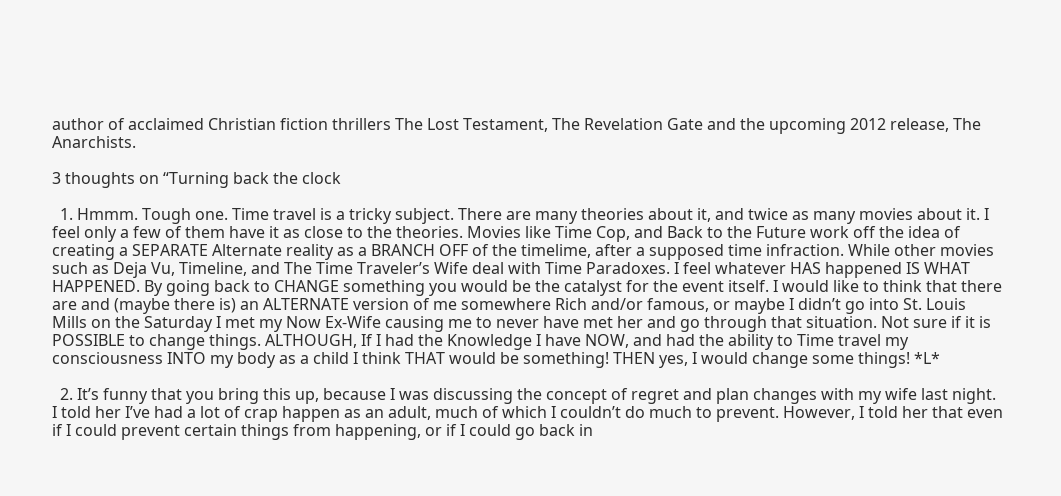author of acclaimed Christian fiction thrillers The Lost Testament, The Revelation Gate and the upcoming 2012 release, The Anarchists.

3 thoughts on “Turning back the clock

  1. Hmmm. Tough one. Time travel is a tricky subject. There are many theories about it, and twice as many movies about it. I feel only a few of them have it as close to the theories. Movies like Time Cop, and Back to the Future work off the idea of creating a SEPARATE Alternate reality as a BRANCH OFF of the timelime, after a supposed time infraction. While other movies such as Deja Vu, Timeline, and The Time Traveler’s Wife deal with Time Paradoxes. I feel whatever HAS happened IS WHAT HAPPENED. By going back to CHANGE something you would be the catalyst for the event itself. I would like to think that there are and (maybe there is) an ALTERNATE version of me somewhere Rich and/or famous, or maybe I didn’t go into St. Louis Mills on the Saturday I met my Now Ex-Wife causing me to never have met her and go through that situation. Not sure if it is POSSIBLE to change things. ALTHOUGH, If I had the Knowledge I have NOW, and had the ability to Time travel my consciousness INTO my body as a child I think THAT would be something! THEN yes, I would change some things! *L*

  2. It’s funny that you bring this up, because I was discussing the concept of regret and plan changes with my wife last night. I told her I’ve had a lot of crap happen as an adult, much of which I couldn’t do much to prevent. However, I told her that even if I could prevent certain things from happening, or if I could go back in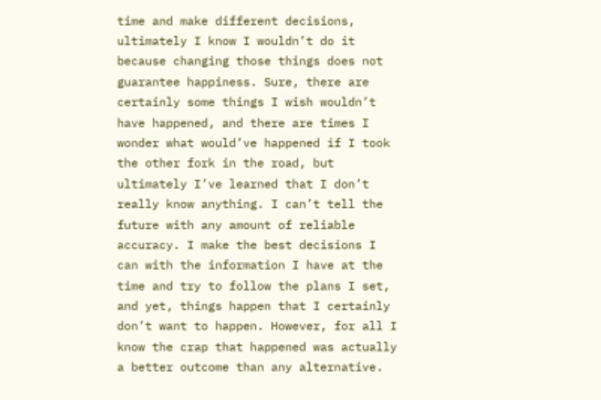time and make different decisions, ultimately I know I wouldn’t do it because changing those things does not guarantee happiness. Sure, there are certainly some things I wish wouldn’t have happened, and there are times I wonder what would’ve happened if I took the other fork in the road, but ultimately I’ve learned that I don’t really know anything. I can’t tell the future with any amount of reliable accuracy. I make the best decisions I can with the information I have at the time and try to follow the plans I set, and yet, things happen that I certainly don’t want to happen. However, for all I know the crap that happened was actually a better outcome than any alternative.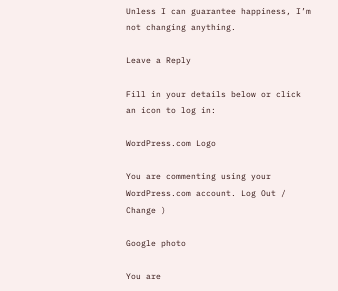Unless I can guarantee happiness, I’m not changing anything.

Leave a Reply

Fill in your details below or click an icon to log in:

WordPress.com Logo

You are commenting using your WordPress.com account. Log Out /  Change )

Google photo

You are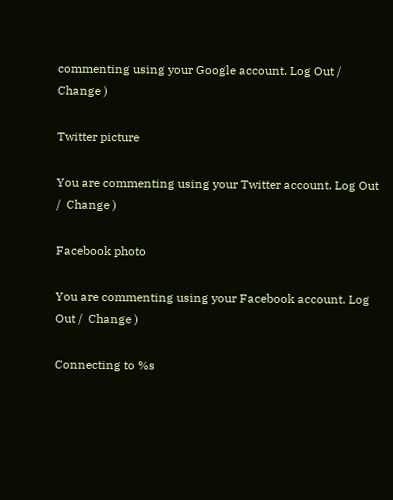commenting using your Google account. Log Out /  Change )

Twitter picture

You are commenting using your Twitter account. Log Out /  Change )

Facebook photo

You are commenting using your Facebook account. Log Out /  Change )

Connecting to %s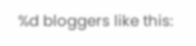%d bloggers like this: